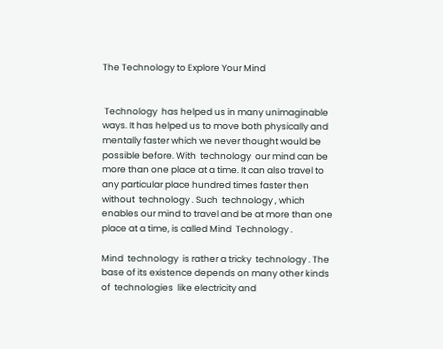The Technology to Explore Your Mind


 Technology  has helped us in many unimaginable ways. It has helped us to move both physically and mentally faster which we never thought would be possible before. With  technology  our mind can be more than one place at a time. It can also travel to any particular place hundred times faster then without  technology . Such  technology , which enables our mind to travel and be at more than one place at a time, is called Mind  Technology .

Mind  technology  is rather a tricky  technology . The base of its existence depends on many other kinds of  technologies  like electricity and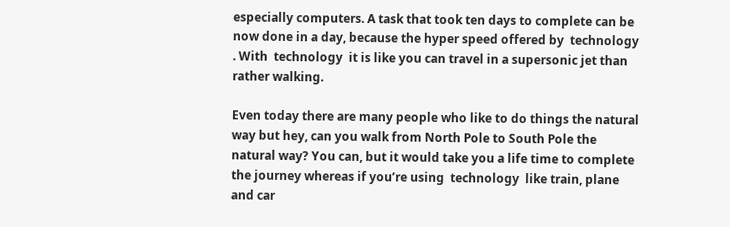especially computers. A task that took ten days to complete can be now done in a day, because the hyper speed offered by  technology . With  technology  it is like you can travel in a supersonic jet than rather walking.

Even today there are many people who like to do things the natural way but hey, can you walk from North Pole to South Pole the natural way? You can, but it would take you a life time to complete the journey whereas if you’re using  technology  like train, plane and car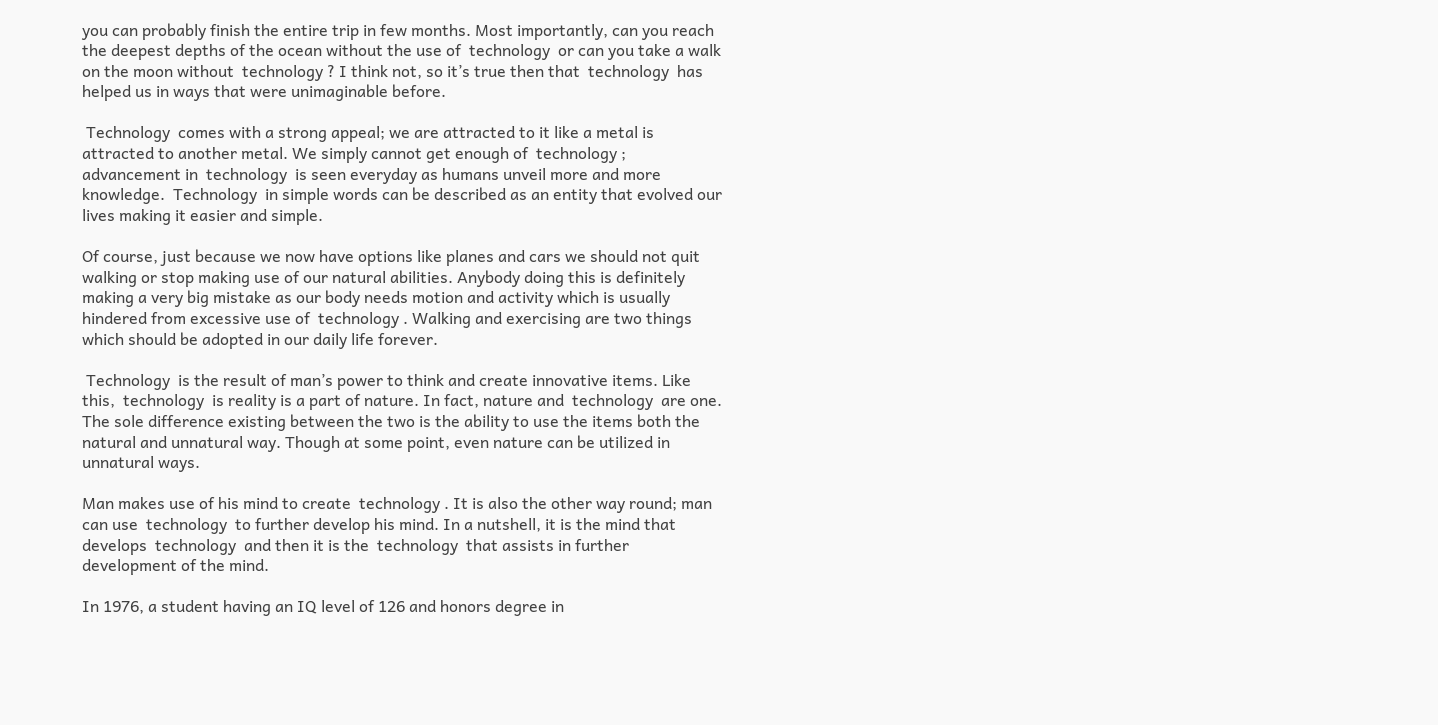you can probably finish the entire trip in few months. Most importantly, can you reach the deepest depths of the ocean without the use of  technology  or can you take a walk on the moon without  technology ? I think not, so it’s true then that  technology  has helped us in ways that were unimaginable before.

 Technology  comes with a strong appeal; we are attracted to it like a metal is attracted to another metal. We simply cannot get enough of  technology ; advancement in  technology  is seen everyday as humans unveil more and more knowledge.  Technology  in simple words can be described as an entity that evolved our lives making it easier and simple.

Of course, just because we now have options like planes and cars we should not quit walking or stop making use of our natural abilities. Anybody doing this is definitely making a very big mistake as our body needs motion and activity which is usually hindered from excessive use of  technology . Walking and exercising are two things which should be adopted in our daily life forever.

 Technology  is the result of man’s power to think and create innovative items. Like this,  technology  is reality is a part of nature. In fact, nature and  technology  are one. The sole difference existing between the two is the ability to use the items both the natural and unnatural way. Though at some point, even nature can be utilized in unnatural ways.

Man makes use of his mind to create  technology . It is also the other way round; man can use  technology  to further develop his mind. In a nutshell, it is the mind that develops  technology  and then it is the  technology  that assists in further development of the mind.

In 1976, a student having an IQ level of 126 and honors degree in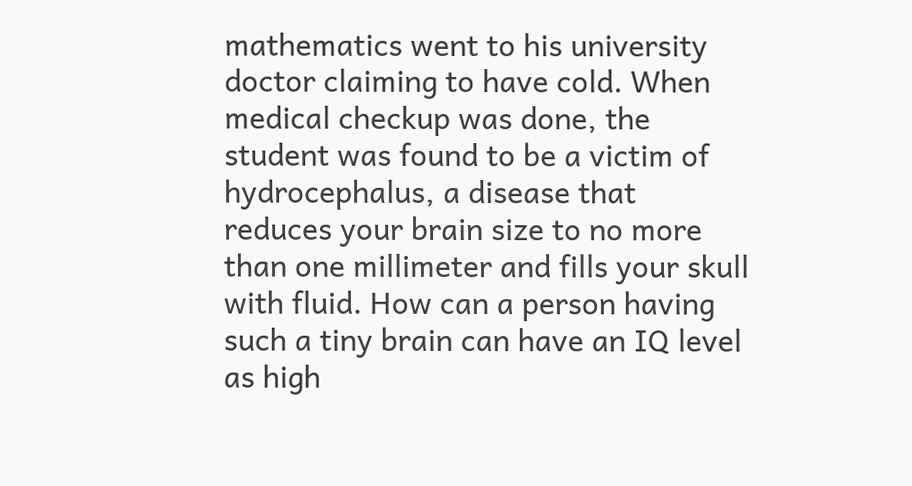mathematics went to his university doctor claiming to have cold. When medical checkup was done, the student was found to be a victim of hydrocephalus, a disease that reduces your brain size to no more than one millimeter and fills your skull with fluid. How can a person having such a tiny brain can have an IQ level as high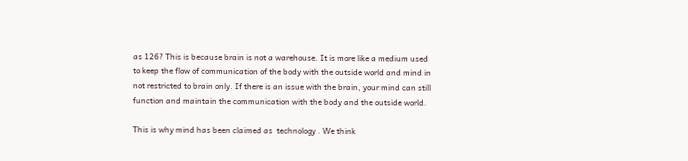as 126? This is because brain is not a warehouse. It is more like a medium used to keep the flow of communication of the body with the outside world and mind in not restricted to brain only. If there is an issue with the brain, your mind can still function and maintain the communication with the body and the outside world.

This is why mind has been claimed as  technology . We think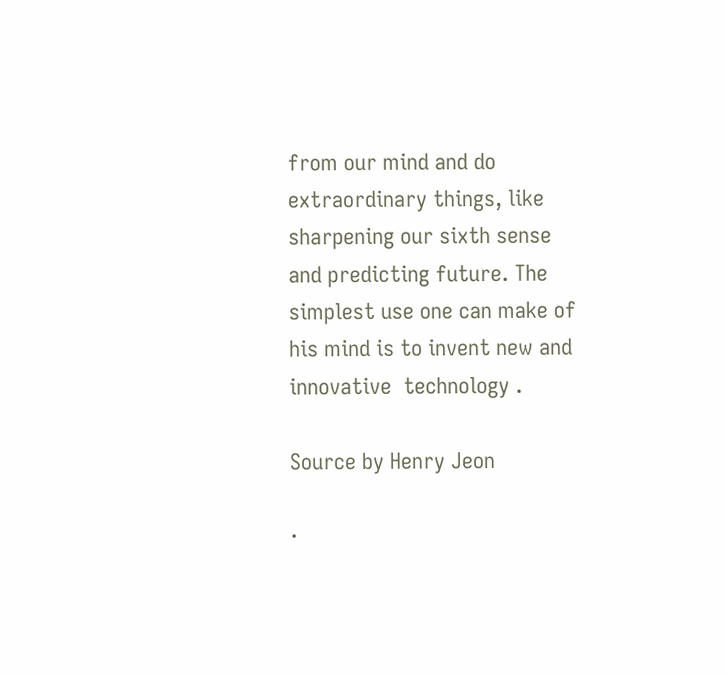from our mind and do extraordinary things, like sharpening our sixth sense and predicting future. The simplest use one can make of his mind is to invent new and innovative  technology .

Source by Henry Jeon

·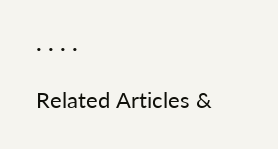· · · ·

Related Articles &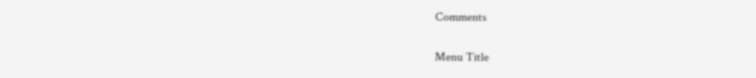Comments

Menu Title